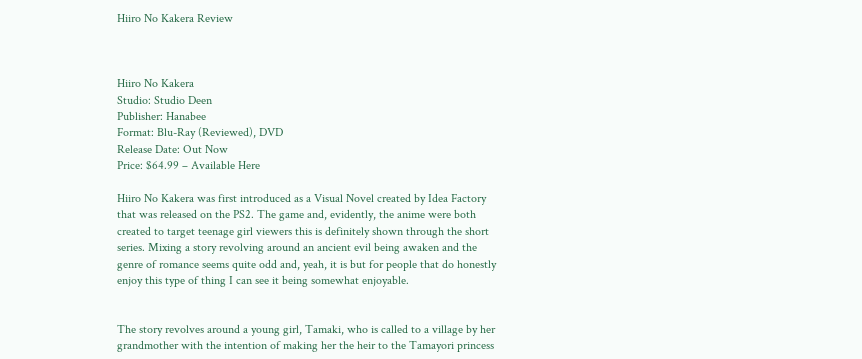Hiiro No Kakera Review



Hiiro No Kakera
Studio: Studio Deen
Publisher: Hanabee
Format: Blu-Ray (Reviewed), DVD
Release Date: Out Now
Price: $64.99 – Available Here

Hiiro No Kakera was first introduced as a Visual Novel created by Idea Factory that was released on the PS2. The game and, evidently, the anime were both created to target teenage girl viewers this is definitely shown through the short series. Mixing a story revolving around an ancient evil being awaken and the genre of romance seems quite odd and, yeah, it is but for people that do honestly enjoy this type of thing I can see it being somewhat enjoyable.


The story revolves around a young girl, Tamaki, who is called to a village by her grandmother with the intention of making her the heir to the Tamayori princess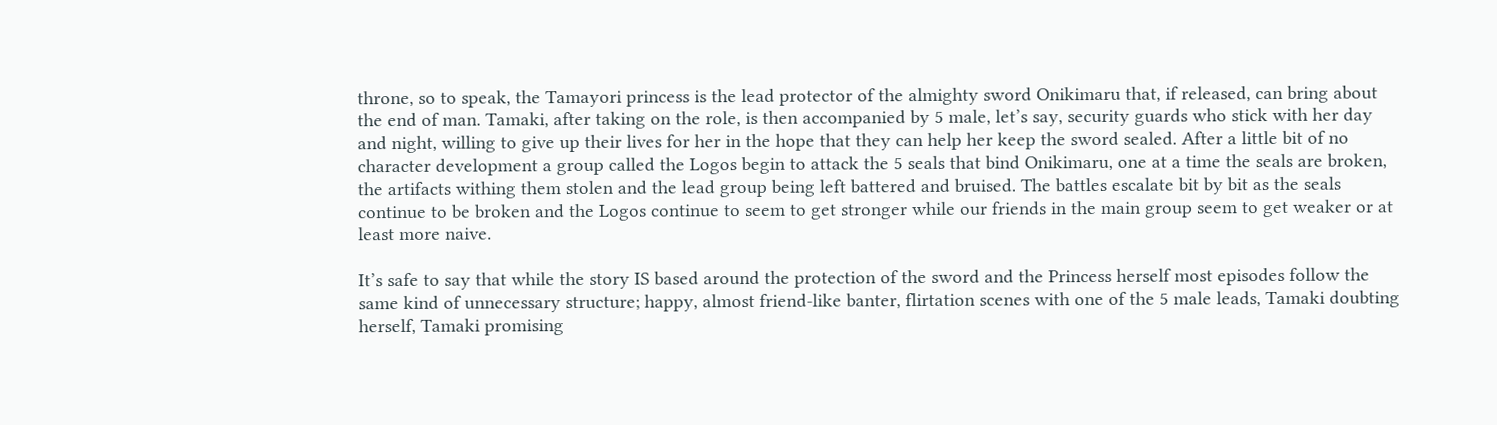throne, so to speak, the Tamayori princess is the lead protector of the almighty sword Onikimaru that, if released, can bring about the end of man. Tamaki, after taking on the role, is then accompanied by 5 male, let’s say, security guards who stick with her day and night, willing to give up their lives for her in the hope that they can help her keep the sword sealed. After a little bit of no character development a group called the Logos begin to attack the 5 seals that bind Onikimaru, one at a time the seals are broken, the artifacts withing them stolen and the lead group being left battered and bruised. The battles escalate bit by bit as the seals continue to be broken and the Logos continue to seem to get stronger while our friends in the main group seem to get weaker or at least more naive.

It’s safe to say that while the story IS based around the protection of the sword and the Princess herself most episodes follow the same kind of unnecessary structure; happy, almost friend-like banter, flirtation scenes with one of the 5 male leads, Tamaki doubting herself, Tamaki promising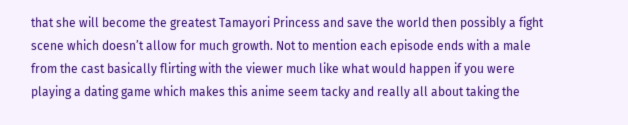that she will become the greatest Tamayori Princess and save the world then possibly a fight scene which doesn’t allow for much growth. Not to mention each episode ends with a male from the cast basically flirting with the viewer much like what would happen if you were playing a dating game which makes this anime seem tacky and really all about taking the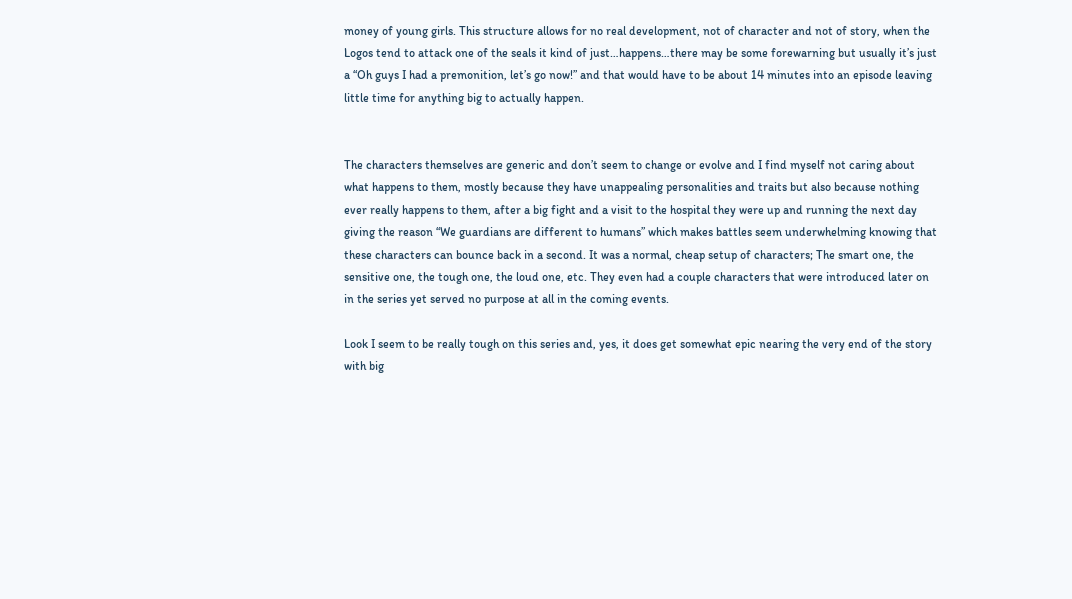money of young girls. This structure allows for no real development, not of character and not of story, when the Logos tend to attack one of the seals it kind of just…happens…there may be some forewarning but usually it’s just a “Oh guys I had a premonition, let’s go now!” and that would have to be about 14 minutes into an episode leaving little time for anything big to actually happen.


The characters themselves are generic and don’t seem to change or evolve and I find myself not caring about what happens to them, mostly because they have unappealing personalities and traits but also because nothing ever really happens to them, after a big fight and a visit to the hospital they were up and running the next day giving the reason “We guardians are different to humans” which makes battles seem underwhelming knowing that these characters can bounce back in a second. It was a normal, cheap setup of characters; The smart one, the sensitive one, the tough one, the loud one, etc. They even had a couple characters that were introduced later on in the series yet served no purpose at all in the coming events.

Look I seem to be really tough on this series and, yes, it does get somewhat epic nearing the very end of the story with big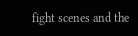fight scenes and the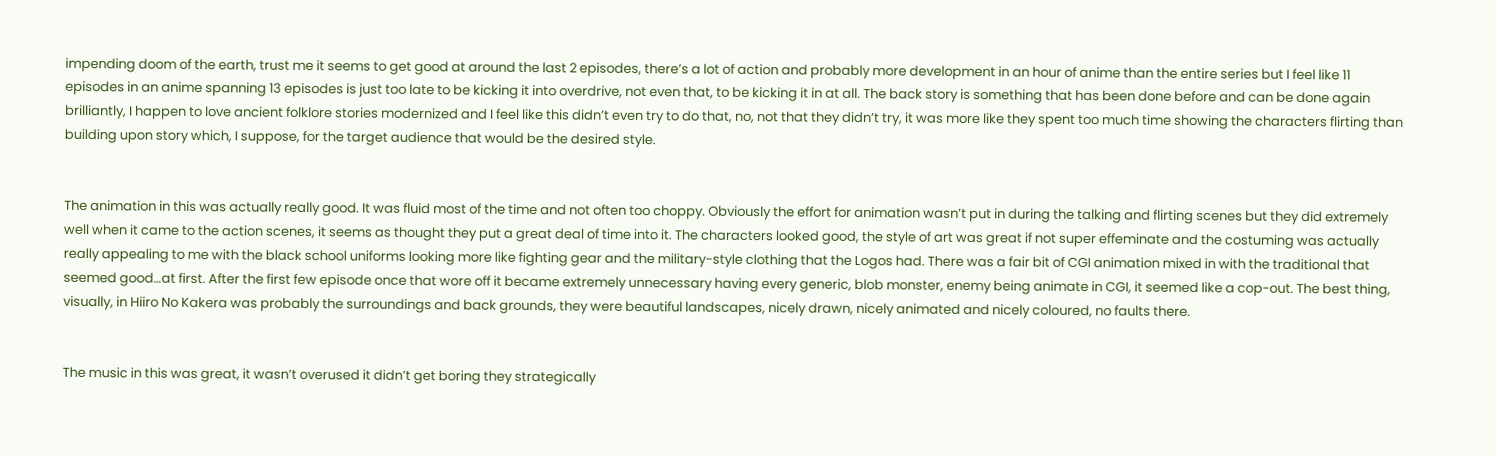impending doom of the earth, trust me it seems to get good at around the last 2 episodes, there’s a lot of action and probably more development in an hour of anime than the entire series but I feel like 11 episodes in an anime spanning 13 episodes is just too late to be kicking it into overdrive, not even that, to be kicking it in at all. The back story is something that has been done before and can be done again brilliantly, I happen to love ancient folklore stories modernized and I feel like this didn’t even try to do that, no, not that they didn’t try, it was more like they spent too much time showing the characters flirting than building upon story which, I suppose, for the target audience that would be the desired style.


The animation in this was actually really good. It was fluid most of the time and not often too choppy. Obviously the effort for animation wasn’t put in during the talking and flirting scenes but they did extremely well when it came to the action scenes, it seems as thought they put a great deal of time into it. The characters looked good, the style of art was great if not super effeminate and the costuming was actually really appealing to me with the black school uniforms looking more like fighting gear and the military-style clothing that the Logos had. There was a fair bit of CGI animation mixed in with the traditional that seemed good…at first. After the first few episode once that wore off it became extremely unnecessary having every generic, blob monster, enemy being animate in CGI, it seemed like a cop-out. The best thing, visually, in Hiiro No Kakera was probably the surroundings and back grounds, they were beautiful landscapes, nicely drawn, nicely animated and nicely coloured, no faults there.


The music in this was great, it wasn’t overused it didn’t get boring they strategically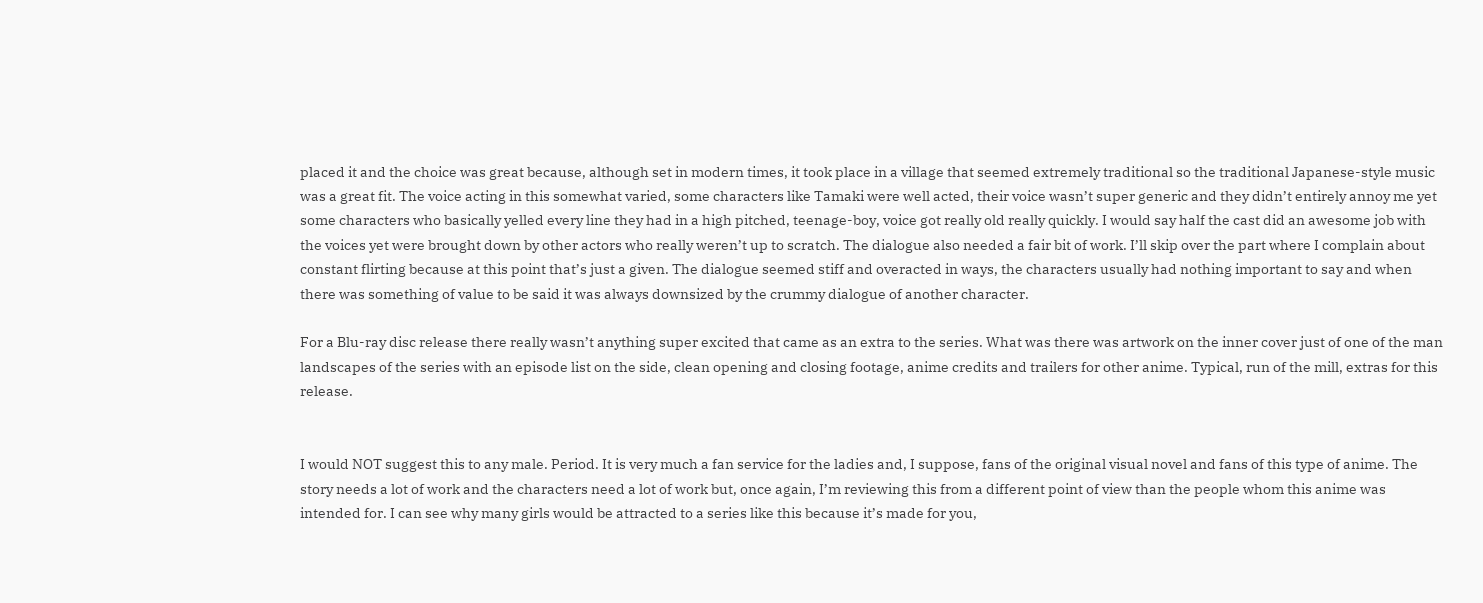placed it and the choice was great because, although set in modern times, it took place in a village that seemed extremely traditional so the traditional Japanese-style music was a great fit. The voice acting in this somewhat varied, some characters like Tamaki were well acted, their voice wasn’t super generic and they didn’t entirely annoy me yet some characters who basically yelled every line they had in a high pitched, teenage-boy, voice got really old really quickly. I would say half the cast did an awesome job with the voices yet were brought down by other actors who really weren’t up to scratch. The dialogue also needed a fair bit of work. I’ll skip over the part where I complain about constant flirting because at this point that’s just a given. The dialogue seemed stiff and overacted in ways, the characters usually had nothing important to say and when there was something of value to be said it was always downsized by the crummy dialogue of another character.

For a Blu-ray disc release there really wasn’t anything super excited that came as an extra to the series. What was there was artwork on the inner cover just of one of the man landscapes of the series with an episode list on the side, clean opening and closing footage, anime credits and trailers for other anime. Typical, run of the mill, extras for this release.


I would NOT suggest this to any male. Period. It is very much a fan service for the ladies and, I suppose, fans of the original visual novel and fans of this type of anime. The story needs a lot of work and the characters need a lot of work but, once again, I’m reviewing this from a different point of view than the people whom this anime was intended for. I can see why many girls would be attracted to a series like this because it’s made for you,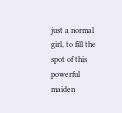just a normal girl, to fill the spot of this powerful maiden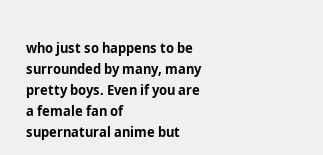who just so happens to be surrounded by many, many pretty boys. Even if you are a female fan of supernatural anime but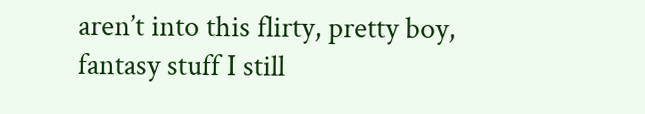aren’t into this flirty, pretty boy, fantasy stuff I still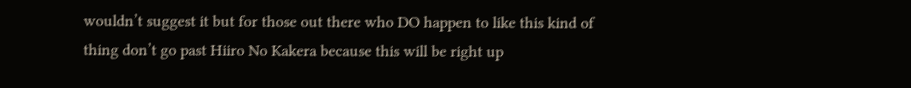wouldn’t suggest it but for those out there who DO happen to like this kind of thing don’t go past Hiiro No Kakera because this will be right up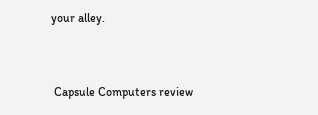your alley.


 Capsule Computers review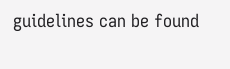guidelines can be found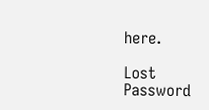here.

Lost Password